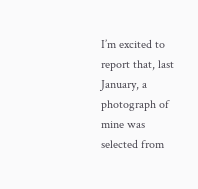I’m excited to report that, last January, a photograph of mine was selected from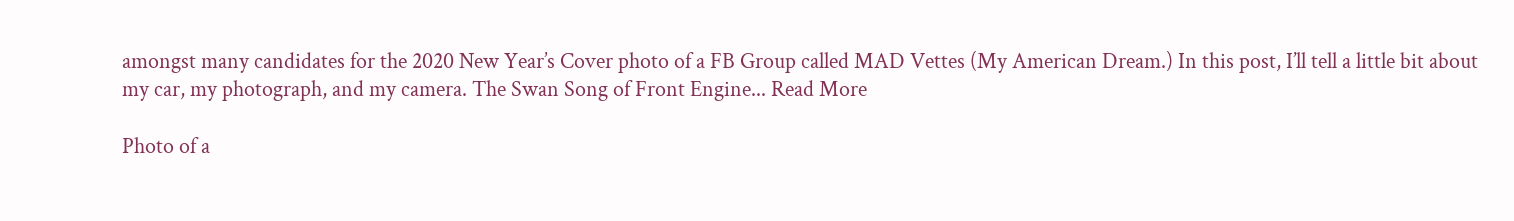amongst many candidates for the 2020 New Year’s Cover photo of a FB Group called MAD Vettes (My American Dream.) In this post, I’ll tell a little bit about my car, my photograph, and my camera. The Swan Song of Front Engine... Read More

Photo of a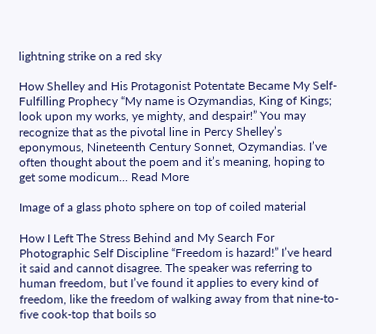lightning strike on a red sky

How Shelley and His Protagonist Potentate Became My Self-Fulfilling Prophecy “My name is Ozymandias, King of Kings; look upon my works, ye mighty, and despair!” You may recognize that as the pivotal line in Percy Shelley’s eponymous, Nineteenth Century Sonnet, Ozymandias. I’ve often thought about the poem and it’s meaning, hoping to get some modicum... Read More

Image of a glass photo sphere on top of coiled material

How I Left The Stress Behind and My Search For Photographic Self Discipline “Freedom is hazard!” I’ve heard it said and cannot disagree. The speaker was referring to human freedom, but I’ve found it applies to every kind of freedom, like the freedom of walking away from that nine-to-five cook-top that boils so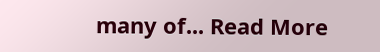many of... Read More